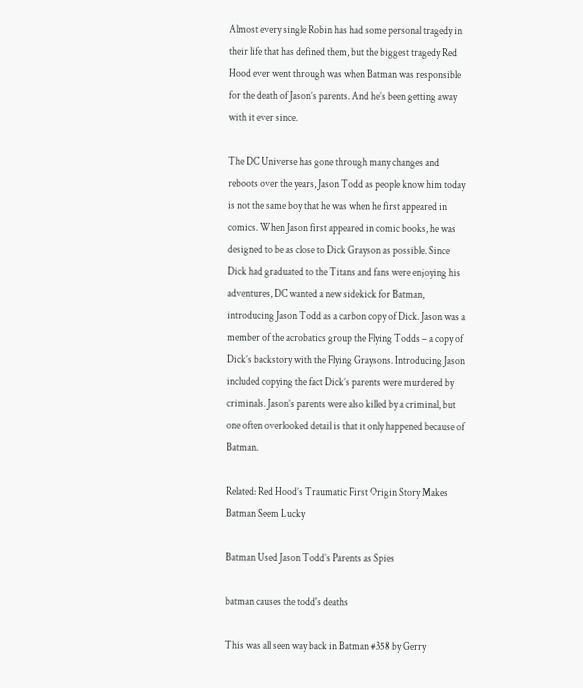Almost every single Robin has had some personal tragedy in their life that has defined them, but the biggest tragedy Red Hood ever went through was when Batman was responsible for the death of Jason’s parents. And he’s been getting away with it ever since.

The DC Universe has gone through many changes and reboots over the years, Jason Todd as people know him today is not the same boy that he was when he first appeared in comics. When Jason first appeared in comic books, he was designed to be as close to Dick Grayson as possible. Since Dick had graduated to the Titans and fans were enjoying his adventures, DC wanted a new sidekick for Batman, introducing Jason Todd as a carbon copy of Dick. Jason was a member of the acrobatics group the Flying Todds – a copy of Dick’s backstory with the Flying Graysons. Introducing Jason included copying the fact Dick’s parents were murdered by criminals. Jason’s parents were also killed by a criminal, but one often overlooked detail is that it only happened because of Batman.

Related: Red Hood’s Traumatic First Origin Story Makes Batman Seem Lucky

Batman Used Jason Todd’s Parents as Spies

batman causes the todd's deaths

This was all seen way back in Batman #358 by Gerry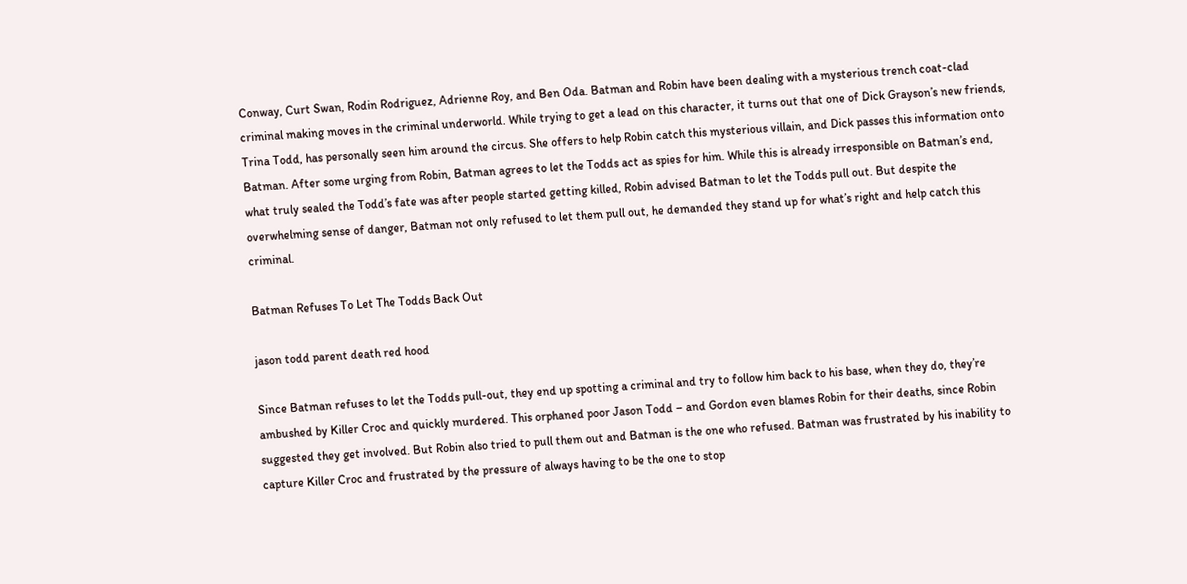Conway, Curt Swan, Rodin Rodriguez, Adrienne Roy, and Ben Oda. Batman and Robin have been dealing with a mysterious trench coat-clad criminal making moves in the criminal underworld. While trying to get a lead on this character, it turns out that one of Dick Grayson’s new friends, Trina Todd, has personally seen him around the circus. She offers to help Robin catch this mysterious villain, and Dick passes this information onto Batman. After some urging from Robin, Batman agrees to let the Todds act as spies for him. While this is already irresponsible on Batman’s end, what truly sealed the Todd’s fate was after people started getting killed, Robin advised Batman to let the Todds pull out. But despite the overwhelming sense of danger, Batman not only refused to let them pull out, he demanded they stand up for what’s right and help catch this criminal.

Batman Refuses To Let The Todds Back Out

jason todd parent death red hood

Since Batman refuses to let the Todds pull-out, they end up spotting a criminal and try to follow him back to his base, when they do, they’re ambushed by Killer Croc and quickly murdered. This orphaned poor Jason Todd – and Gordon even blames Robin for their deaths, since Robin suggested they get involved. But Robin also tried to pull them out and Batman is the one who refused. Batman was frustrated by his inability to capture Killer Croc and frustrated by the pressure of always having to be the one to stop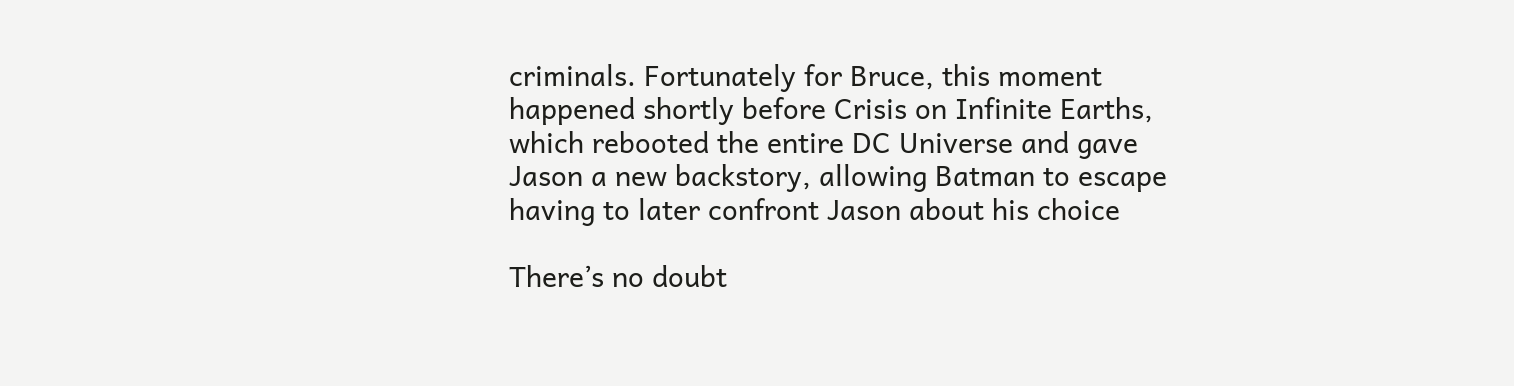criminals. Fortunately for Bruce, this moment happened shortly before Crisis on Infinite Earths, which rebooted the entire DC Universe and gave Jason a new backstory, allowing Batman to escape having to later confront Jason about his choice

There’s no doubt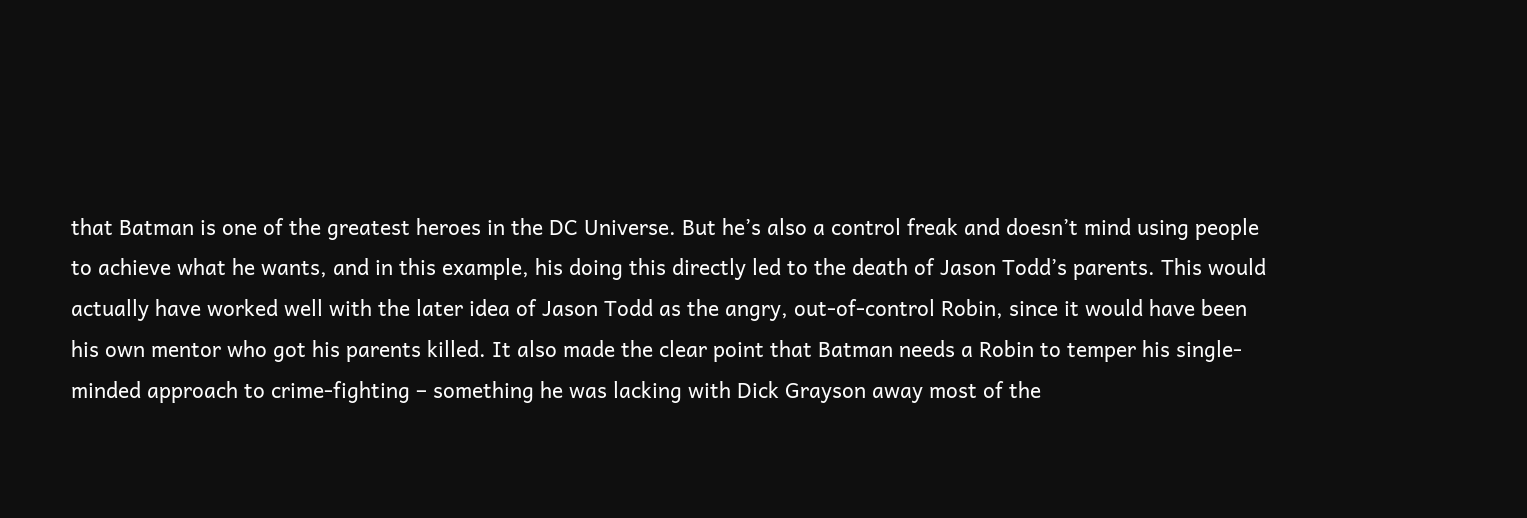that Batman is one of the greatest heroes in the DC Universe. But he’s also a control freak and doesn’t mind using people to achieve what he wants, and in this example, his doing this directly led to the death of Jason Todd’s parents. This would actually have worked well with the later idea of Jason Todd as the angry, out-of-control Robin, since it would have been his own mentor who got his parents killed. It also made the clear point that Batman needs a Robin to temper his single-minded approach to crime-fighting – something he was lacking with Dick Grayson away most of the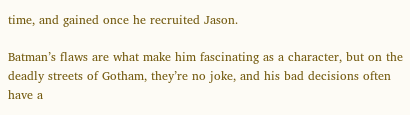time, and gained once he recruited Jason.

Batman’s flaws are what make him fascinating as a character, but on the deadly streets of Gotham, they’re no joke, and his bad decisions often have a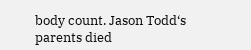body count. Jason Todd‘s parents died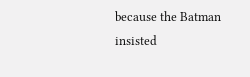because the Batman insisted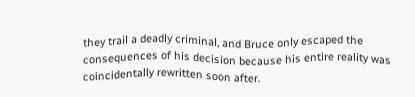they trail a deadly criminal, and Bruce only escaped the consequences of his decision because his entire reality was coincidentally rewritten soon after.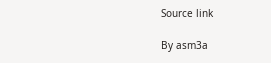Source link

By asm3a